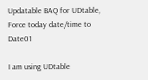Updatable BAQ for UDtable, Force today date/time to Date01

I am using UDtable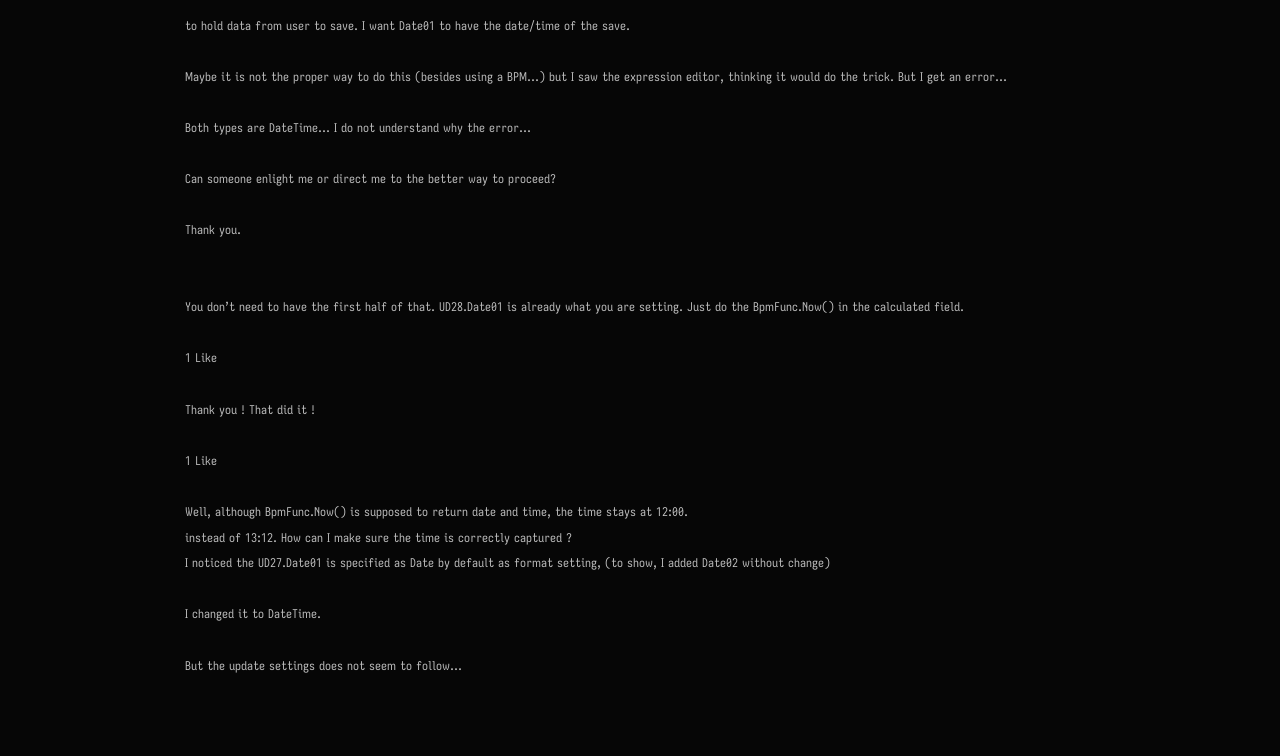to hold data from user to save. I want Date01 to have the date/time of the save.

Maybe it is not the proper way to do this (besides using a BPM…) but I saw the expression editor, thinking it would do the trick. But I get an error…

Both types are DateTime… I do not understand why the error…

Can someone enlight me or direct me to the better way to proceed?

Thank you.


You don’t need to have the first half of that. UD28.Date01 is already what you are setting. Just do the BpmFunc.Now() in the calculated field.

1 Like

Thank you ! That did it !

1 Like

Well, although BpmFunc.Now() is supposed to return date and time, the time stays at 12:00.
instead of 13:12. How can I make sure the time is correctly captured ?
I noticed the UD27.Date01 is specified as Date by default as format setting, (to show, I added Date02 without change)

I changed it to DateTime.

But the update settings does not seem to follow…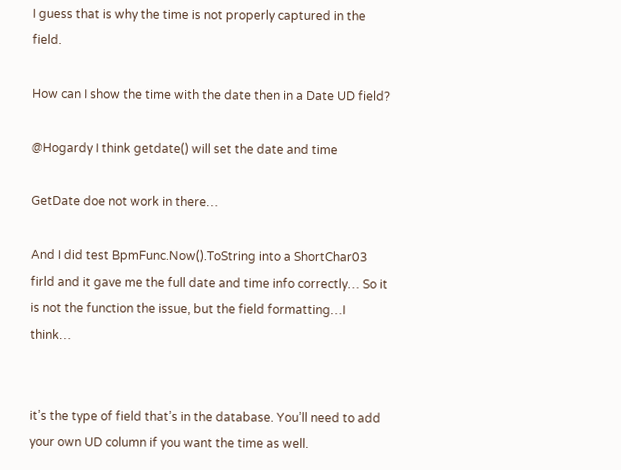I guess that is why the time is not properly captured in the field.

How can I show the time with the date then in a Date UD field?

@Hogardy I think getdate() will set the date and time

GetDate doe not work in there…

And I did test BpmFunc.Now().ToString into a ShortChar03 firld and it gave me the full date and time info correctly… So it is not the function the issue, but the field formatting…I think…


it’s the type of field that’s in the database. You’ll need to add your own UD column if you want the time as well.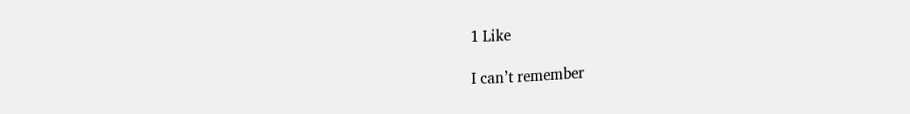1 Like

I can’t remember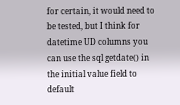for certain, it would need to be tested, but I think for datetime UD columns you can use the sql getdate() in the initial value field to default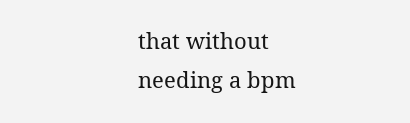that without needing a bpm